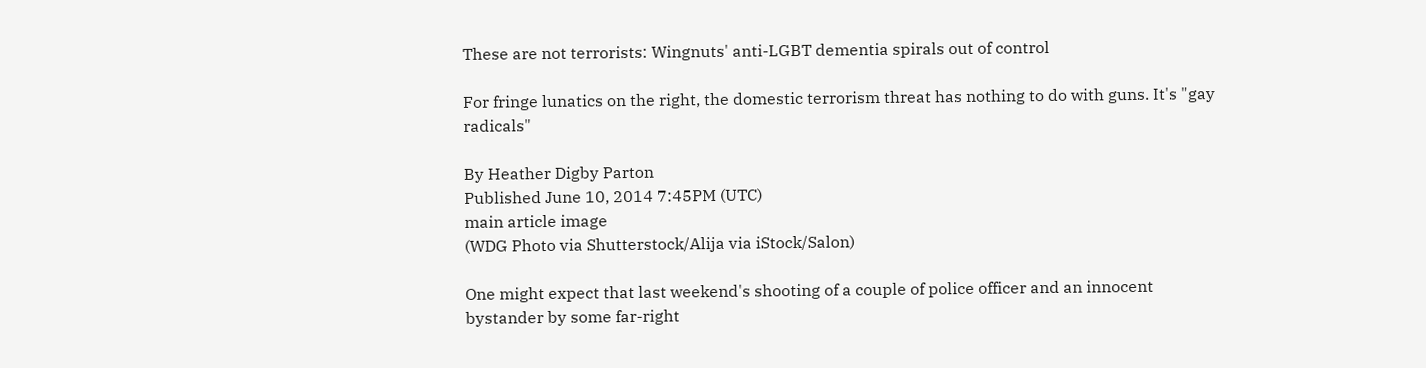These are not terrorists: Wingnuts' anti-LGBT dementia spirals out of control

For fringe lunatics on the right, the domestic terrorism threat has nothing to do with guns. It's "gay radicals"

By Heather Digby Parton
Published June 10, 2014 7:45PM (UTC)
main article image
(WDG Photo via Shutterstock/Alija via iStock/Salon)

One might expect that last weekend's shooting of a couple of police officer and an innocent bystander by some far-right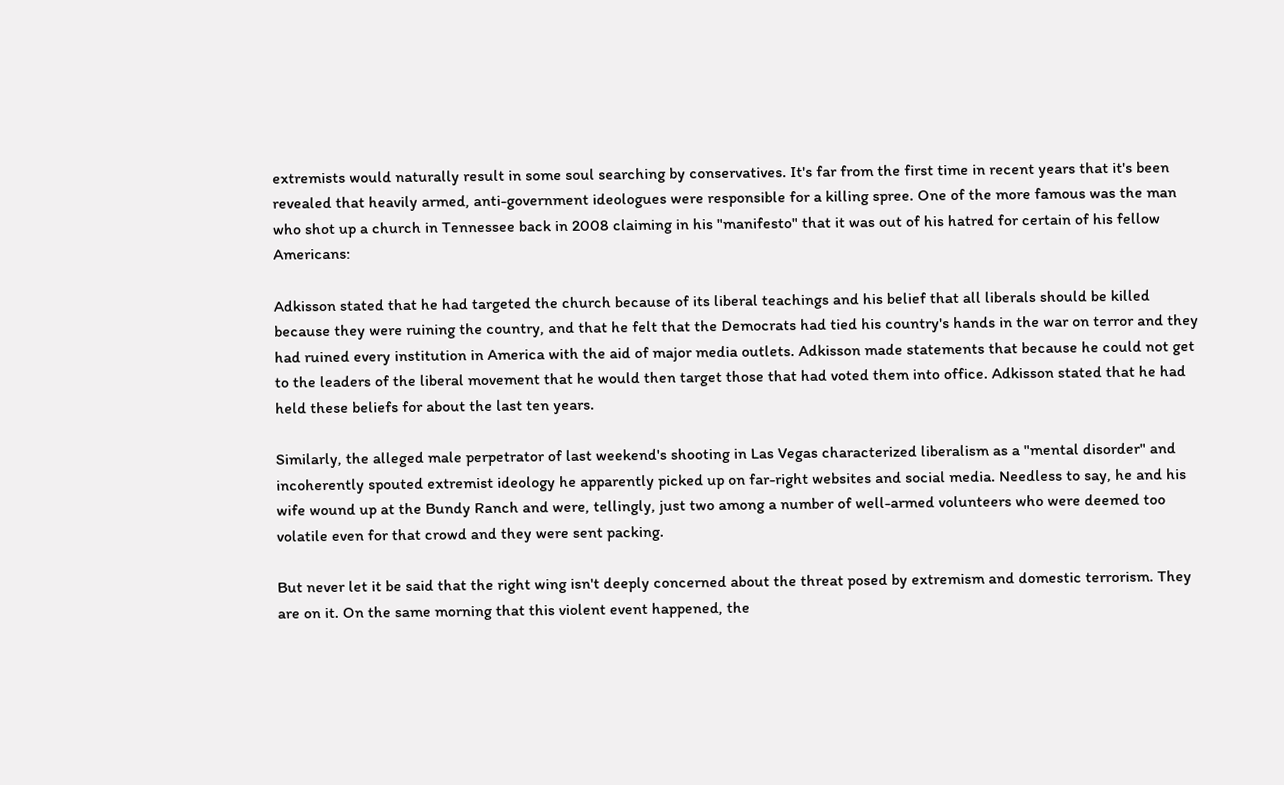extremists would naturally result in some soul searching by conservatives. It's far from the first time in recent years that it's been revealed that heavily armed, anti-government ideologues were responsible for a killing spree. One of the more famous was the man who shot up a church in Tennessee back in 2008 claiming in his "manifesto" that it was out of his hatred for certain of his fellow Americans:

Adkisson stated that he had targeted the church because of its liberal teachings and his belief that all liberals should be killed because they were ruining the country, and that he felt that the Democrats had tied his country's hands in the war on terror and they had ruined every institution in America with the aid of major media outlets. Adkisson made statements that because he could not get to the leaders of the liberal movement that he would then target those that had voted them into office. Adkisson stated that he had held these beliefs for about the last ten years.

Similarly, the alleged male perpetrator of last weekend's shooting in Las Vegas characterized liberalism as a "mental disorder" and incoherently spouted extremist ideology he apparently picked up on far-right websites and social media. Needless to say, he and his wife wound up at the Bundy Ranch and were, tellingly, just two among a number of well-armed volunteers who were deemed too volatile even for that crowd and they were sent packing.

But never let it be said that the right wing isn't deeply concerned about the threat posed by extremism and domestic terrorism. They are on it. On the same morning that this violent event happened, the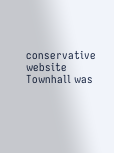conservative website Townhall was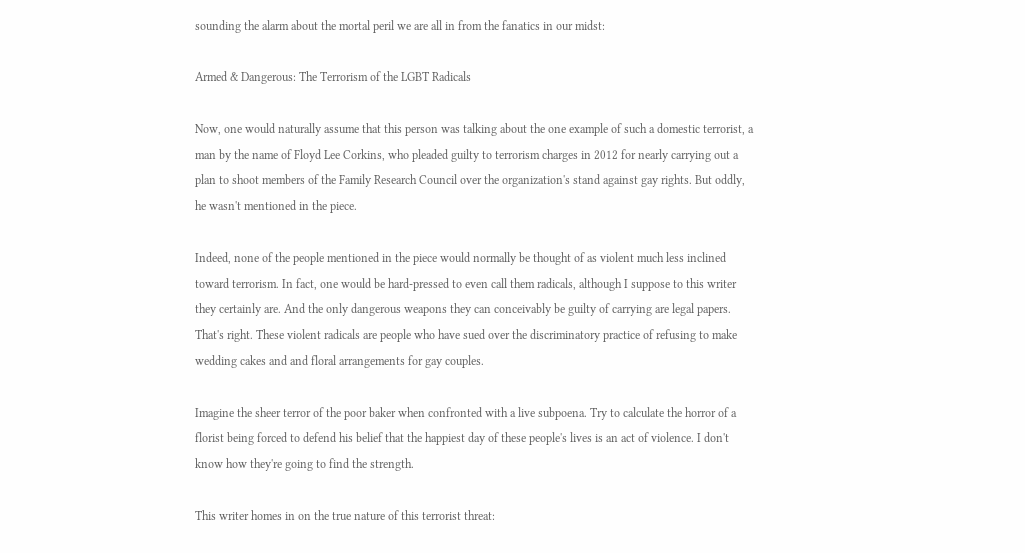sounding the alarm about the mortal peril we are all in from the fanatics in our midst:

Armed & Dangerous: The Terrorism of the LGBT Radicals

Now, one would naturally assume that this person was talking about the one example of such a domestic terrorist, a man by the name of Floyd Lee Corkins, who pleaded guilty to terrorism charges in 2012 for nearly carrying out a plan to shoot members of the Family Research Council over the organization's stand against gay rights. But oddly, he wasn't mentioned in the piece.

Indeed, none of the people mentioned in the piece would normally be thought of as violent much less inclined toward terrorism. In fact, one would be hard-pressed to even call them radicals, although I suppose to this writer they certainly are. And the only dangerous weapons they can conceivably be guilty of carrying are legal papers. That's right. These violent radicals are people who have sued over the discriminatory practice of refusing to make wedding cakes and and floral arrangements for gay couples.

Imagine the sheer terror of the poor baker when confronted with a live subpoena. Try to calculate the horror of a florist being forced to defend his belief that the happiest day of these people's lives is an act of violence. I don't know how they're going to find the strength.

This writer homes in on the true nature of this terrorist threat: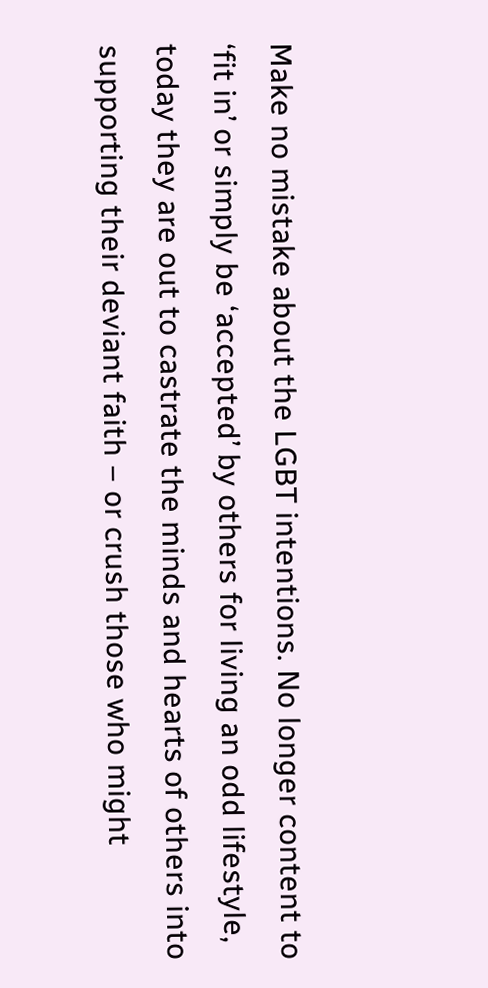Make no mistake about the LGBT intentions. No longer content to ‘fit in’ or simply be ‘accepted’ by others for living an odd lifestyle, today they are out to castrate the minds and hearts of others into supporting their deviant faith – or crush those who might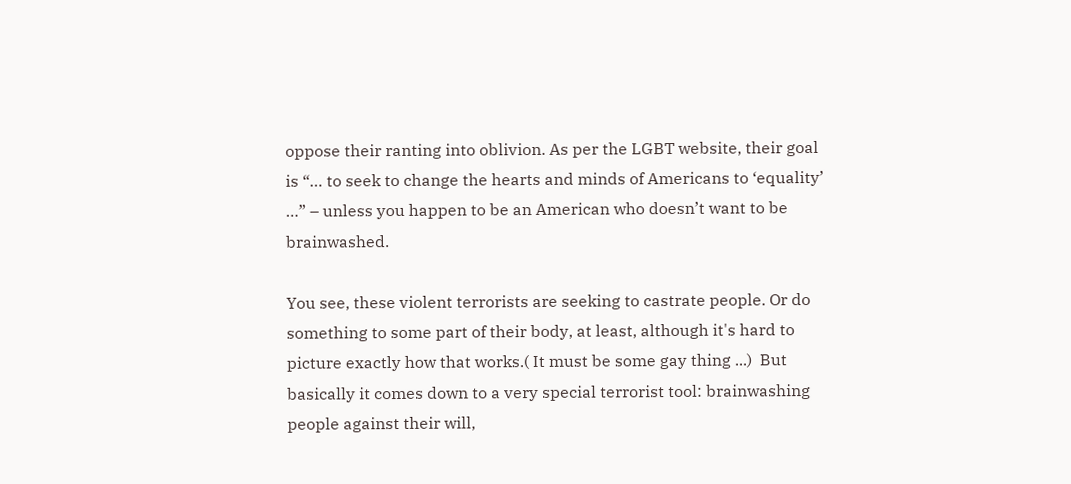oppose their ranting into oblivion. As per the LGBT website, their goal is “… to seek to change the hearts and minds of Americans to ‘equality’ …” – unless you happen to be an American who doesn’t want to be brainwashed.

You see, these violent terrorists are seeking to castrate people. Or do something to some part of their body, at least, although it's hard to picture exactly how that works.( It must be some gay thing ...)  But basically it comes down to a very special terrorist tool: brainwashing people against their will,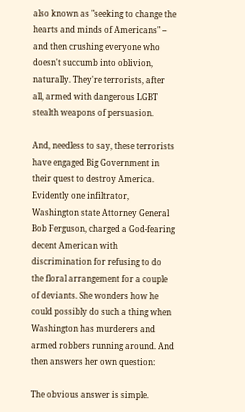also known as "seeking to change the hearts and minds of Americans" -- and then crushing everyone who doesn't succumb into oblivion, naturally. They're terrorists, after all, armed with dangerous LGBT stealth weapons of persuasion.

And, needless to say, these terrorists have engaged Big Government in their quest to destroy America. Evidently one infiltrator, Washington state Attorney General Bob Ferguson, charged a God-fearing decent American with discrimination for refusing to do the floral arrangement for a couple of deviants. She wonders how he could possibly do such a thing when Washington has murderers and armed robbers running around. And then answers her own question:

The obvious answer is simple.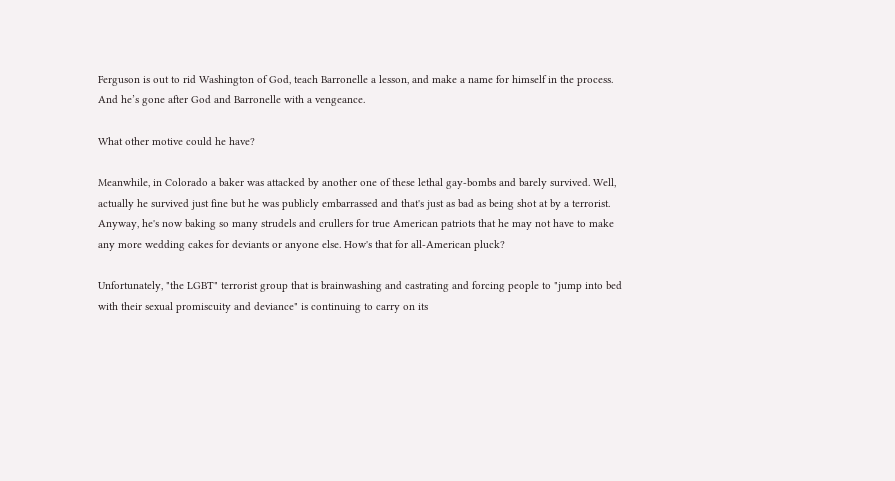Ferguson is out to rid Washington of God, teach Barronelle a lesson, and make a name for himself in the process. And he’s gone after God and Barronelle with a vengeance.

What other motive could he have?

Meanwhile, in Colorado a baker was attacked by another one of these lethal gay-bombs and barely survived. Well, actually he survived just fine but he was publicly embarrassed and that's just as bad as being shot at by a terrorist. Anyway, he's now baking so many strudels and crullers for true American patriots that he may not have to make any more wedding cakes for deviants or anyone else. How's that for all-American pluck?

Unfortunately, "the LGBT" terrorist group that is brainwashing and castrating and forcing people to "jump into bed with their sexual promiscuity and deviance" is continuing to carry on its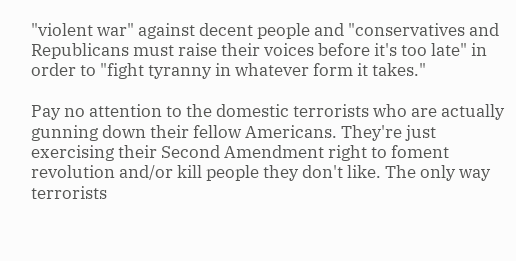"violent war" against decent people and "conservatives and Republicans must raise their voices before it's too late" in order to "fight tyranny in whatever form it takes."

Pay no attention to the domestic terrorists who are actually gunning down their fellow Americans. They're just exercising their Second Amendment right to foment revolution and/or kill people they don't like. The only way terrorists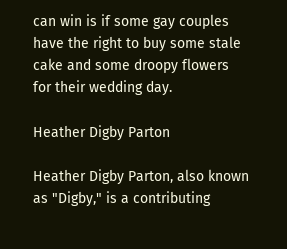can win is if some gay couples have the right to buy some stale cake and some droopy flowers for their wedding day.

Heather Digby Parton

Heather Digby Parton, also known as "Digby," is a contributing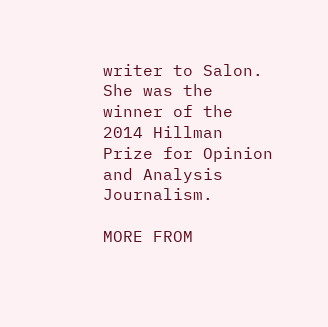writer to Salon. She was the winner of the 2014 Hillman Prize for Opinion and Analysis Journalism.

MORE FROM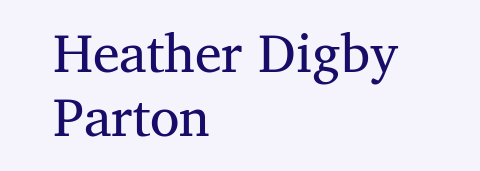Heather Digby Parton